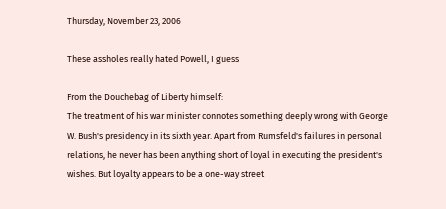Thursday, November 23, 2006

These assholes really hated Powell, I guess

From the Douchebag of Liberty himself:
The treatment of his war minister connotes something deeply wrong with George W. Bush's presidency in its sixth year. Apart from Rumsfeld's failures in personal relations, he never has been anything short of loyal in executing the president's wishes. But loyalty appears to be a one-way street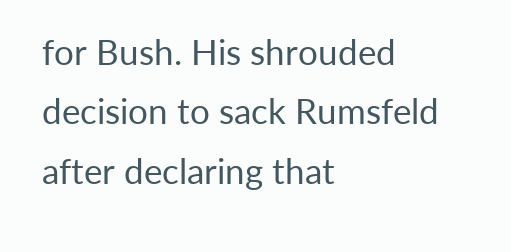for Bush. His shrouded decision to sack Rumsfeld after declaring that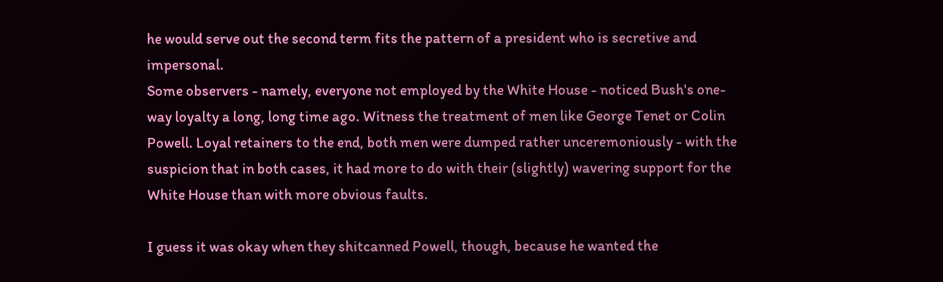he would serve out the second term fits the pattern of a president who is secretive and impersonal.
Some observers - namely, everyone not employed by the White House - noticed Bush's one-way loyalty a long, long time ago. Witness the treatment of men like George Tenet or Colin Powell. Loyal retainers to the end, both men were dumped rather unceremoniously - with the suspicion that in both cases, it had more to do with their (slightly) wavering support for the White House than with more obvious faults.

I guess it was okay when they shitcanned Powell, though, because he wanted the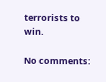terrorists to win.

No comments: